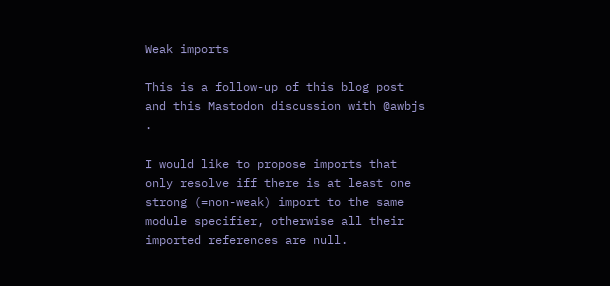Weak imports

This is a follow-up of this blog post and this Mastodon discussion with @awbjs .

I would like to propose imports that only resolve iff there is at least one strong (=non-weak) import to the same module specifier, otherwise all their imported references are null.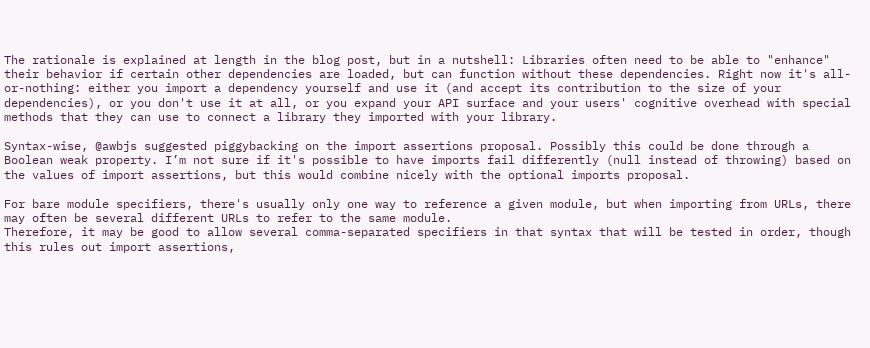The rationale is explained at length in the blog post, but in a nutshell: Libraries often need to be able to "enhance" their behavior if certain other dependencies are loaded, but can function without these dependencies. Right now it's all-or-nothing: either you import a dependency yourself and use it (and accept its contribution to the size of your dependencies), or you don't use it at all, or you expand your API surface and your users' cognitive overhead with special methods that they can use to connect a library they imported with your library.

Syntax-wise, @awbjs suggested piggybacking on the import assertions proposal. Possibly this could be done through a Boolean weak property. I’m not sure if it's possible to have imports fail differently (null instead of throwing) based on the values of import assertions, but this would combine nicely with the optional imports proposal.

For bare module specifiers, there's usually only one way to reference a given module, but when importing from URLs, there may often be several different URLs to refer to the same module.
Therefore, it may be good to allow several comma-separated specifiers in that syntax that will be tested in order, though this rules out import assertions,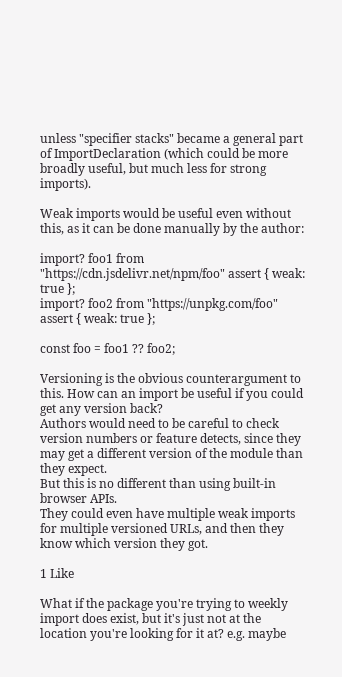unless "specifier stacks" became a general part of ImportDeclaration (which could be more broadly useful, but much less for strong imports).

Weak imports would be useful even without this, as it can be done manually by the author:

import? foo1 from "https://cdn.jsdelivr.net/npm/foo" assert { weak: true };
import? foo2 from "https://unpkg.com/foo" assert { weak: true };

const foo = foo1 ?? foo2;

Versioning is the obvious counterargument to this. How can an import be useful if you could get any version back?
Authors would need to be careful to check version numbers or feature detects, since they may get a different version of the module than they expect.
But this is no different than using built-in browser APIs.
They could even have multiple weak imports for multiple versioned URLs, and then they know which version they got.

1 Like

What if the package you're trying to weekly import does exist, but it's just not at the location you're looking for it at? e.g. maybe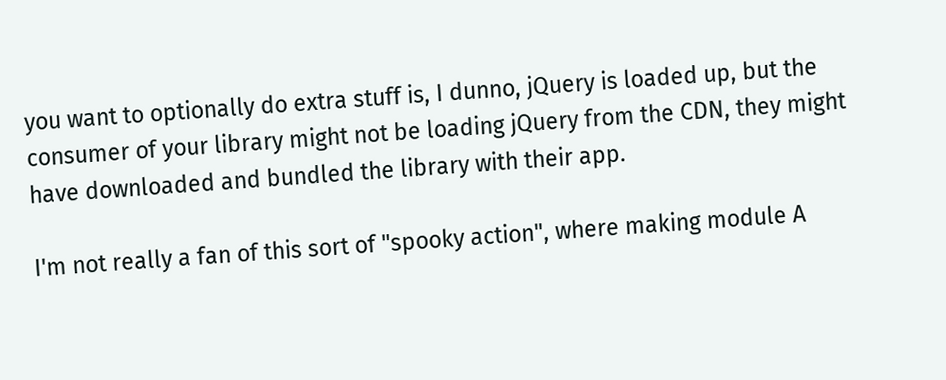you want to optionally do extra stuff is, I dunno, jQuery is loaded up, but the consumer of your library might not be loading jQuery from the CDN, they might have downloaded and bundled the library with their app.

I'm not really a fan of this sort of "spooky action", where making module A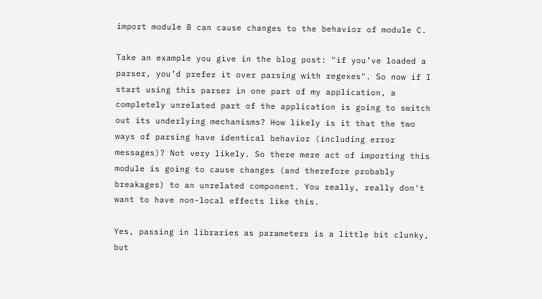import module B can cause changes to the behavior of module C.

Take an example you give in the blog post: "if you’ve loaded a parser, you’d prefer it over parsing with regexes". So now if I start using this parser in one part of my application, a completely unrelated part of the application is going to switch out its underlying mechanisms? How likely is it that the two ways of parsing have identical behavior (including error messages)? Not very likely. So there mere act of importing this module is going to cause changes (and therefore probably breakages) to an unrelated component. You really, really don't want to have non-local effects like this.

Yes, passing in libraries as parameters is a little bit clunky, but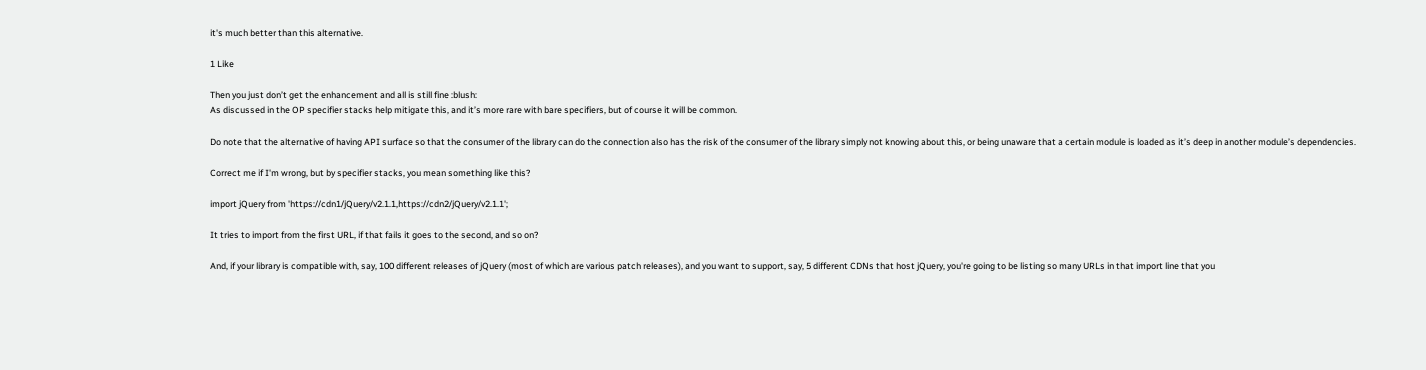it's much better than this alternative.

1 Like

Then you just don’t get the enhancement and all is still fine :blush:
As discussed in the OP specifier stacks help mitigate this, and it’s more rare with bare specifiers, but of course it will be common.

Do note that the alternative of having API surface so that the consumer of the library can do the connection also has the risk of the consumer of the library simply not knowing about this, or being unaware that a certain module is loaded as it’s deep in another module’s dependencies.

Correct me if I'm wrong, but by specifier stacks, you mean something like this?

import jQuery from 'https://cdn1/jQuery/v2.1.1,https://cdn2/jQuery/v2.1.1';

It tries to import from the first URL, if that fails it goes to the second, and so on?

And, if your library is compatible with, say, 100 different releases of jQuery (most of which are various patch releases), and you want to support, say, 5 different CDNs that host jQuery, you're going to be listing so many URLs in that import line that you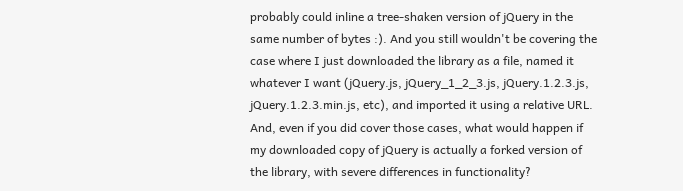probably could inline a tree-shaken version of jQuery in the same number of bytes :). And you still wouldn't be covering the case where I just downloaded the library as a file, named it whatever I want (jQuery.js, jQuery_1_2_3.js, jQuery.1.2.3.js, jQuery.1.2.3.min.js, etc), and imported it using a relative URL. And, even if you did cover those cases, what would happen if my downloaded copy of jQuery is actually a forked version of the library, with severe differences in functionality?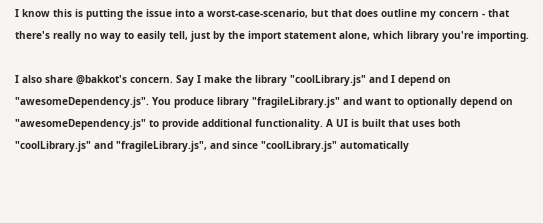I know this is putting the issue into a worst-case-scenario, but that does outline my concern - that there's really no way to easily tell, just by the import statement alone, which library you're importing.

I also share @bakkot's concern. Say I make the library "coolLibrary.js" and I depend on "awesomeDependency.js". You produce library "fragileLibrary.js" and want to optionally depend on "awesomeDependency.js" to provide additional functionality. A UI is built that uses both "coolLibrary.js" and "fragileLibrary.js", and since "coolLibrary.js" automatically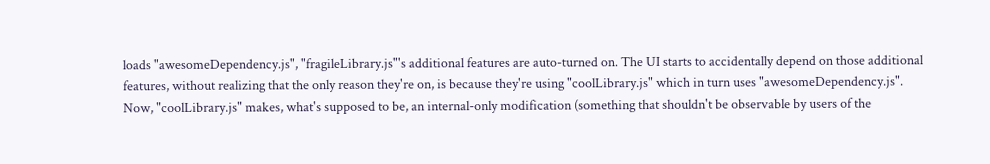loads "awesomeDependency.js", "fragileLibrary.js"'s additional features are auto-turned on. The UI starts to accidentally depend on those additional features, without realizing that the only reason they're on, is because they're using "coolLibrary.js" which in turn uses "awesomeDependency.js". Now, "coolLibrary.js" makes, what's supposed to be, an internal-only modification (something that shouldn't be observable by users of the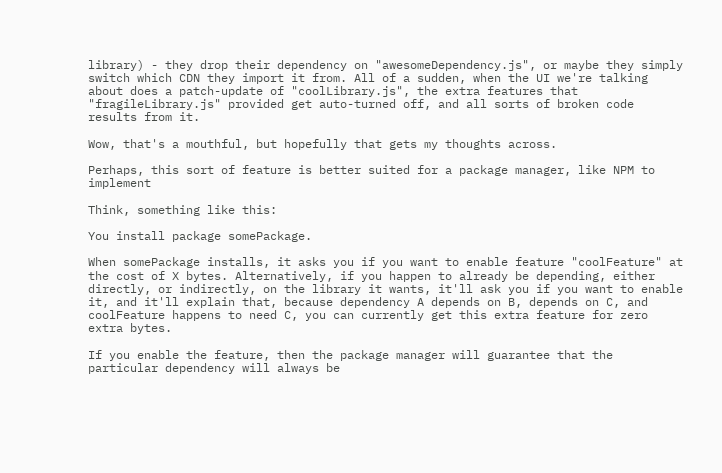library) - they drop their dependency on "awesomeDependency.js", or maybe they simply switch which CDN they import it from. All of a sudden, when the UI we're talking about does a patch-update of "coolLibrary.js", the extra features that "fragileLibrary.js" provided get auto-turned off, and all sorts of broken code results from it.

Wow, that's a mouthful, but hopefully that gets my thoughts across.

Perhaps, this sort of feature is better suited for a package manager, like NPM to implement

Think, something like this:

You install package somePackage.

When somePackage installs, it asks you if you want to enable feature "coolFeature" at the cost of X bytes. Alternatively, if you happen to already be depending, either directly, or indirectly, on the library it wants, it'll ask you if you want to enable it, and it'll explain that, because dependency A depends on B, depends on C, and coolFeature happens to need C, you can currently get this extra feature for zero extra bytes.

If you enable the feature, then the package manager will guarantee that the particular dependency will always be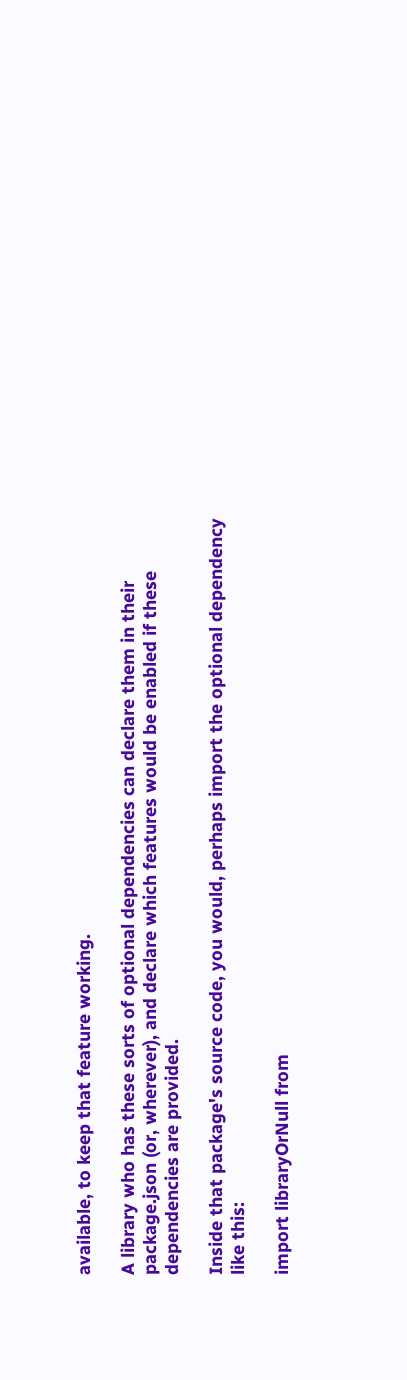available, to keep that feature working.

A library who has these sorts of optional dependencies can declare them in their package.json (or, wherever), and declare which features would be enabled if these dependencies are provided.

Inside that package's source code, you would, perhaps import the optional dependency like this:

import libraryOrNull from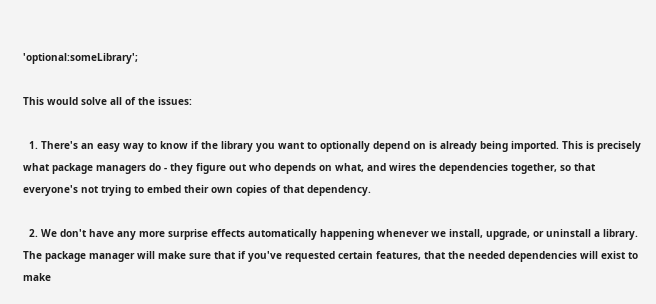'optional:someLibrary';

This would solve all of the issues:

  1. There's an easy way to know if the library you want to optionally depend on is already being imported. This is precisely what package managers do - they figure out who depends on what, and wires the dependencies together, so that everyone's not trying to embed their own copies of that dependency.

  2. We don't have any more surprise effects automatically happening whenever we install, upgrade, or uninstall a library. The package manager will make sure that if you've requested certain features, that the needed dependencies will exist to make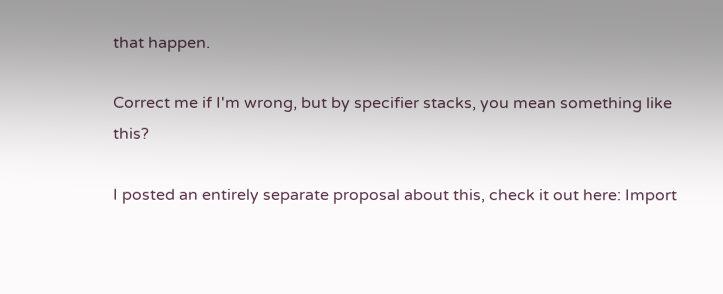that happen.

Correct me if I'm wrong, but by specifier stacks, you mean something like this?

I posted an entirely separate proposal about this, check it out here: Import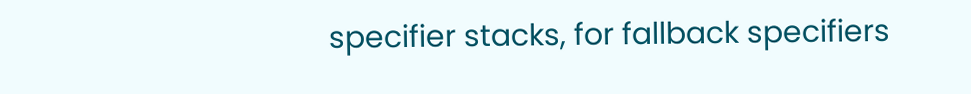specifier stacks, for fallback specifiers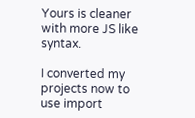Yours is cleaner with more JS like syntax.

I converted my projects now to use import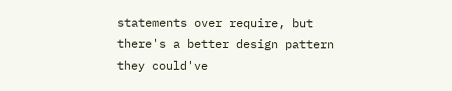statements over require, but there's a better design pattern they could've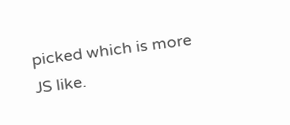picked which is more JS like.